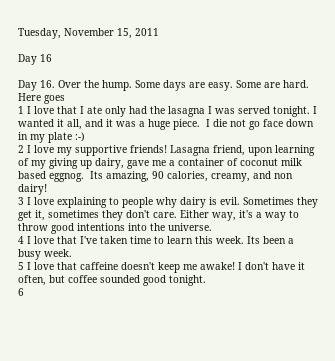Tuesday, November 15, 2011

Day 16

Day 16. Over the hump. Some days are easy. Some are hard. Here goes
1 I love that I ate only had the lasagna I was served tonight. I wanted it all, and it was a huge piece.  I die not go face down in my plate :-)
2 I love my supportive friends! Lasagna friend, upon learning of my giving up dairy, gave me a container of coconut milk based eggnog.  Its amazing, 90 calories, creamy, and non dairy!
3 I love explaining to people why dairy is evil. Sometimes they get it, sometimes they don't care. Either way, it's a way to throw good intentions into the universe.
4 I love that I've taken time to learn this week. Its been a busy week.
5 I love that caffeine doesn't keep me awake! I don't have it often, but coffee sounded good tonight.
6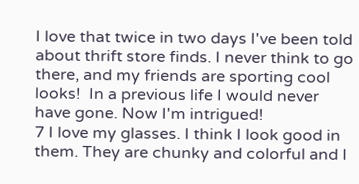I love that twice in two days I've been told about thrift store finds. I never think to go there, and my friends are sporting cool looks!  In a previous life I would never have gone. Now I'm intrigued!
7 I love my glasses. I think I look good in them. They are chunky and colorful and I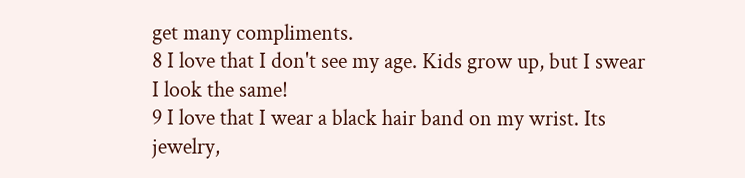get many compliments.
8 I love that I don't see my age. Kids grow up, but I swear I look the same!
9 I love that I wear a black hair band on my wrist. Its jewelry,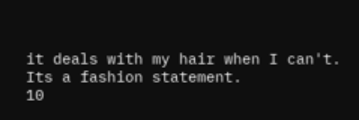it deals with my hair when I can't. Its a fashion statement.
10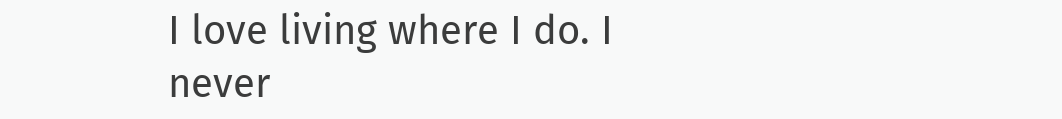I love living where I do. I never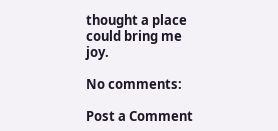thought a place could bring me joy.

No comments:

Post a Comment